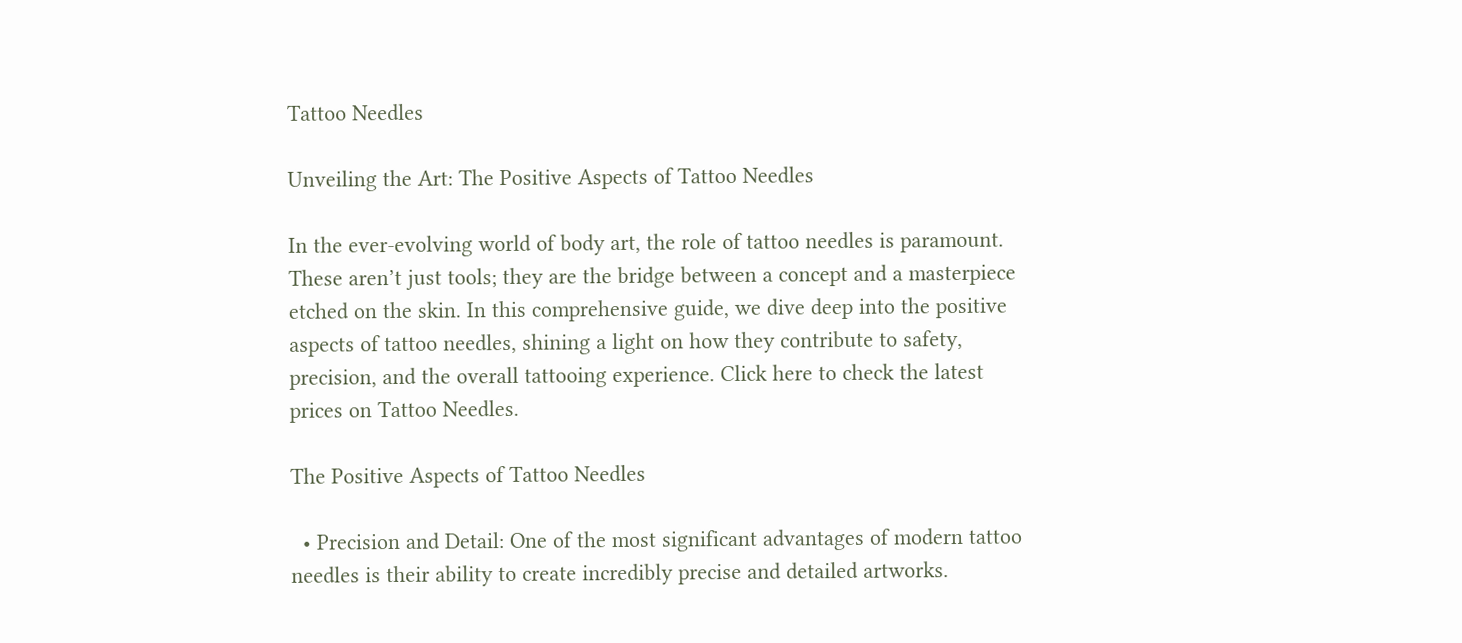Tattoo Needles

Unveiling the Art: The Positive Aspects of Tattoo Needles

In the ever-evolving world of body art, the role of tattoo needles is paramount. These aren’t just tools; they are the bridge between a concept and a masterpiece etched on the skin. In this comprehensive guide, we dive deep into the positive aspects of tattoo needles, shining a light on how they contribute to safety, precision, and the overall tattooing experience. Click here to check the latest prices on Tattoo Needles.

The Positive Aspects of Tattoo Needles

  • Precision and Detail: One of the most significant advantages of modern tattoo needles is their ability to create incredibly precise and detailed artworks.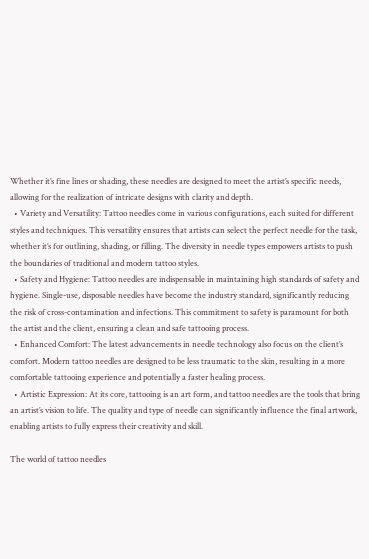Whether it’s fine lines or shading, these needles are designed to meet the artist’s specific needs, allowing for the realization of intricate designs with clarity and depth.
  • Variety and Versatility: Tattoo needles come in various configurations, each suited for different styles and techniques. This versatility ensures that artists can select the perfect needle for the task, whether it’s for outlining, shading, or filling. The diversity in needle types empowers artists to push the boundaries of traditional and modern tattoo styles.
  • Safety and Hygiene: Tattoo needles are indispensable in maintaining high standards of safety and hygiene. Single-use, disposable needles have become the industry standard, significantly reducing the risk of cross-contamination and infections. This commitment to safety is paramount for both the artist and the client, ensuring a clean and safe tattooing process.
  • Enhanced Comfort: The latest advancements in needle technology also focus on the client’s comfort. Modern tattoo needles are designed to be less traumatic to the skin, resulting in a more comfortable tattooing experience and potentially a faster healing process.
  • Artistic Expression: At its core, tattooing is an art form, and tattoo needles are the tools that bring an artist’s vision to life. The quality and type of needle can significantly influence the final artwork, enabling artists to fully express their creativity and skill.

The world of tattoo needles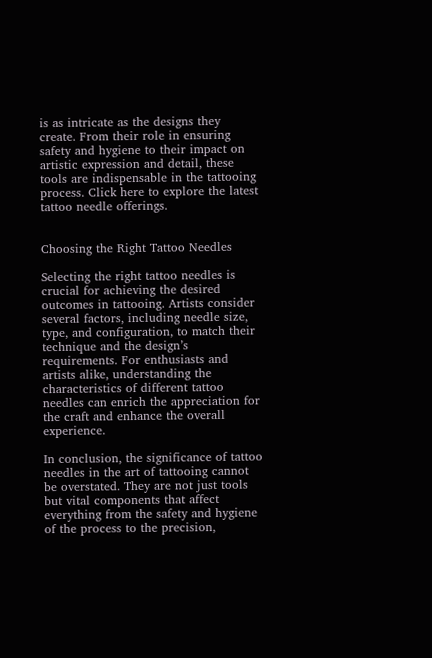is as intricate as the designs they create. From their role in ensuring safety and hygiene to their impact on artistic expression and detail, these tools are indispensable in the tattooing process. Click here to explore the latest tattoo needle offerings.


Choosing the Right Tattoo Needles

Selecting the right tattoo needles is crucial for achieving the desired outcomes in tattooing. Artists consider several factors, including needle size, type, and configuration, to match their technique and the design’s requirements. For enthusiasts and artists alike, understanding the characteristics of different tattoo needles can enrich the appreciation for the craft and enhance the overall experience.

In conclusion, the significance of tattoo needles in the art of tattooing cannot be overstated. They are not just tools but vital components that affect everything from the safety and hygiene of the process to the precision,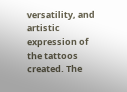versatility, and artistic expression of the tattoos created. The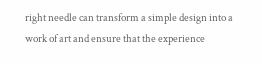right needle can transform a simple design into a work of art and ensure that the experience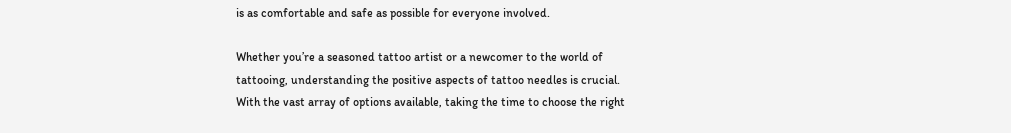is as comfortable and safe as possible for everyone involved.

Whether you’re a seasoned tattoo artist or a newcomer to the world of tattooing, understanding the positive aspects of tattoo needles is crucial. With the vast array of options available, taking the time to choose the right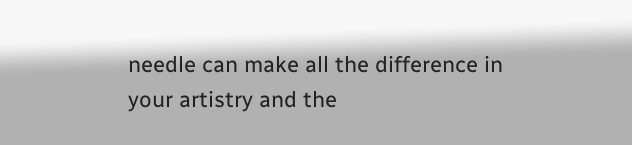needle can make all the difference in your artistry and the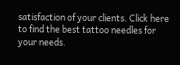satisfaction of your clients. Click here to find the best tattoo needles for your needs.